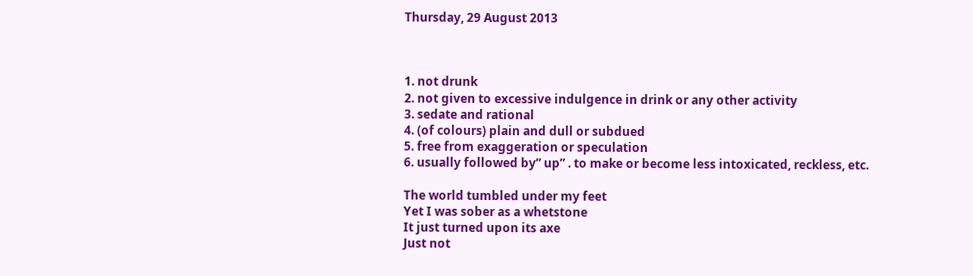Thursday, 29 August 2013



1. not drunk
2. not given to excessive indulgence in drink or any other activity
3. sedate and rational
4. (of colours) plain and dull or subdued
5. free from exaggeration or speculation
6. usually followed by” up” . to make or become less intoxicated, reckless, etc.

The world tumbled under my feet
Yet I was sober as a whetstone
It just turned upon its axe
Just not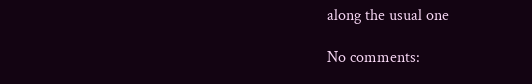along the usual one

No comments: